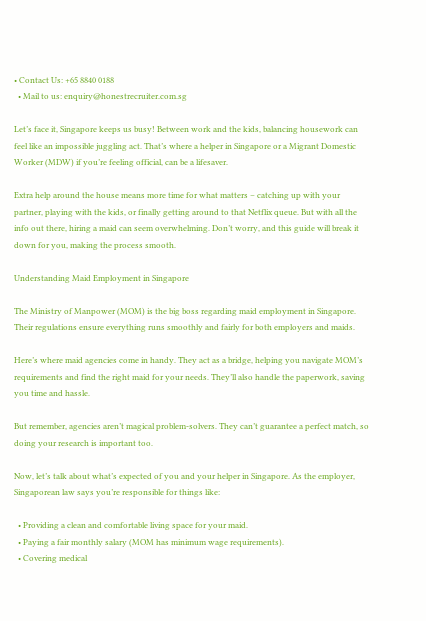• Contact Us: +65 8840 0188
  • Mail to us: enquiry@honestrecruiter.com.sg

Let’s face it, Singapore keeps us busy! Between work and the kids, balancing housework can feel like an impossible juggling act. That’s where a helper in Singapore or a Migrant Domestic Worker (MDW) if you’re feeling official, can be a lifesaver.

Extra help around the house means more time for what matters – catching up with your partner, playing with the kids, or finally getting around to that Netflix queue. But with all the info out there, hiring a maid can seem overwhelming. Don’t worry, and this guide will break it down for you, making the process smooth.

Understanding Maid Employment in Singapore

The Ministry of Manpower (MOM) is the big boss regarding maid employment in Singapore. Their regulations ensure everything runs smoothly and fairly for both employers and maids.

Here’s where maid agencies come in handy. They act as a bridge, helping you navigate MOM’s requirements and find the right maid for your needs. They’ll also handle the paperwork, saving you time and hassle.

But remember, agencies aren’t magical problem-solvers. They can’t guarantee a perfect match, so doing your research is important too.

Now, let’s talk about what’s expected of you and your helper in Singapore. As the employer, Singaporean law says you’re responsible for things like:

  • Providing a clean and comfortable living space for your maid.
  • Paying a fair monthly salary (MOM has minimum wage requirements).
  • Covering medical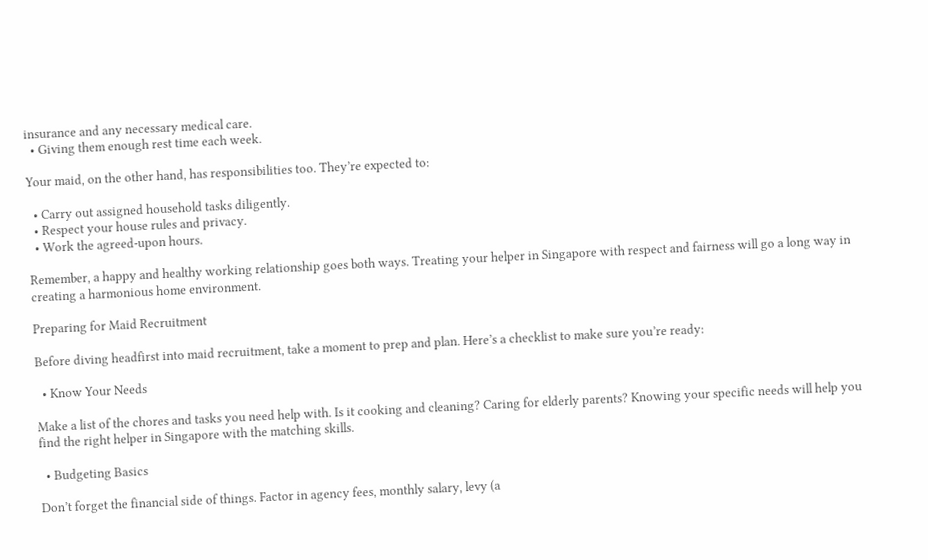insurance and any necessary medical care.
  • Giving them enough rest time each week.

Your maid, on the other hand, has responsibilities too. They’re expected to:

  • Carry out assigned household tasks diligently.
  • Respect your house rules and privacy.
  • Work the agreed-upon hours.

Remember, a happy and healthy working relationship goes both ways. Treating your helper in Singapore with respect and fairness will go a long way in creating a harmonious home environment.

Preparing for Maid Recruitment

Before diving headfirst into maid recruitment, take a moment to prep and plan. Here’s a checklist to make sure you’re ready:

  • Know Your Needs

Make a list of the chores and tasks you need help with. Is it cooking and cleaning? Caring for elderly parents? Knowing your specific needs will help you find the right helper in Singapore with the matching skills.

  • Budgeting Basics

Don’t forget the financial side of things. Factor in agency fees, monthly salary, levy (a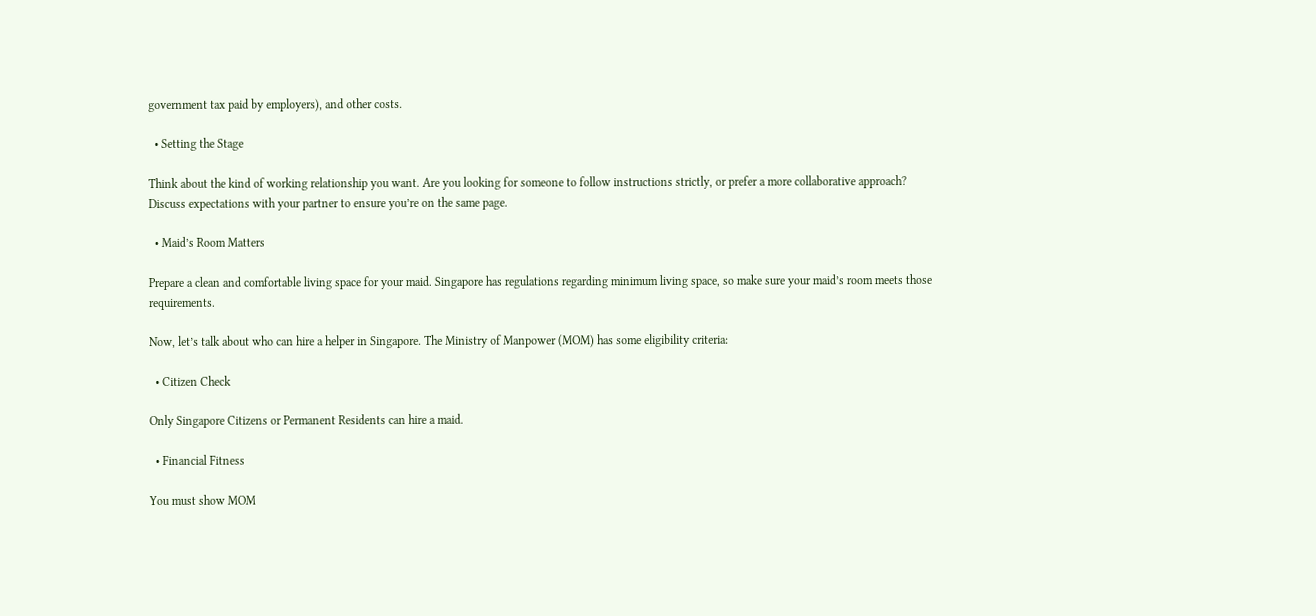government tax paid by employers), and other costs.

  • Setting the Stage

Think about the kind of working relationship you want. Are you looking for someone to follow instructions strictly, or prefer a more collaborative approach? Discuss expectations with your partner to ensure you’re on the same page.

  • Maid’s Room Matters

Prepare a clean and comfortable living space for your maid. Singapore has regulations regarding minimum living space, so make sure your maid’s room meets those requirements.

Now, let’s talk about who can hire a helper in Singapore. The Ministry of Manpower (MOM) has some eligibility criteria:

  • Citizen Check

Only Singapore Citizens or Permanent Residents can hire a maid.

  • Financial Fitness

You must show MOM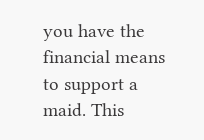you have the financial means to support a maid. This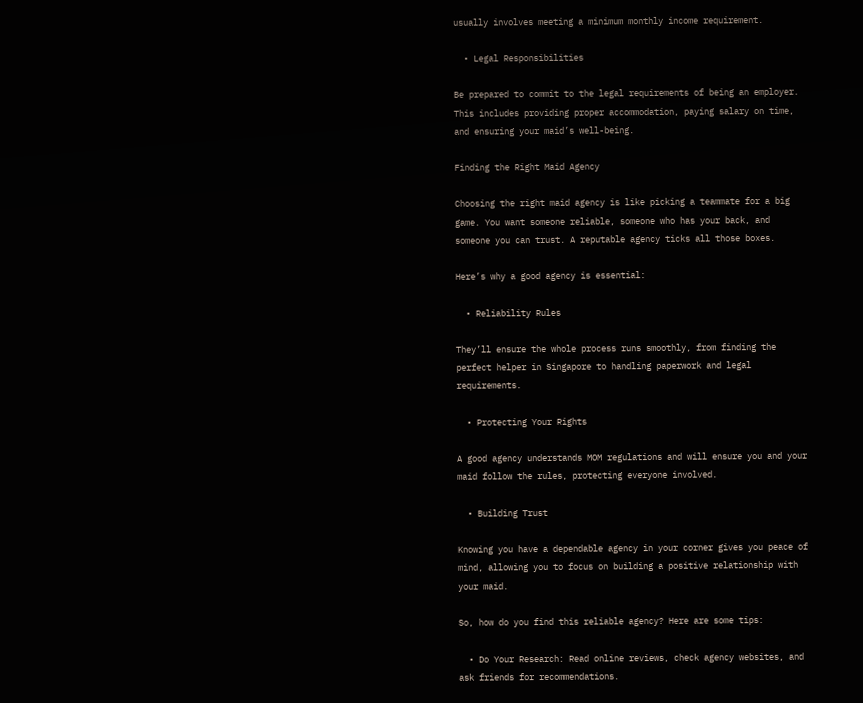usually involves meeting a minimum monthly income requirement.

  • Legal Responsibilities

Be prepared to commit to the legal requirements of being an employer. This includes providing proper accommodation, paying salary on time, and ensuring your maid’s well-being.

Finding the Right Maid Agency

Choosing the right maid agency is like picking a teammate for a big game. You want someone reliable, someone who has your back, and someone you can trust. A reputable agency ticks all those boxes.

Here’s why a good agency is essential:

  • Reliability Rules

They’ll ensure the whole process runs smoothly, from finding the perfect helper in Singapore to handling paperwork and legal requirements.

  • Protecting Your Rights

A good agency understands MOM regulations and will ensure you and your maid follow the rules, protecting everyone involved.

  • Building Trust

Knowing you have a dependable agency in your corner gives you peace of mind, allowing you to focus on building a positive relationship with your maid.

So, how do you find this reliable agency? Here are some tips:

  • Do Your Research: Read online reviews, check agency websites, and ask friends for recommendations.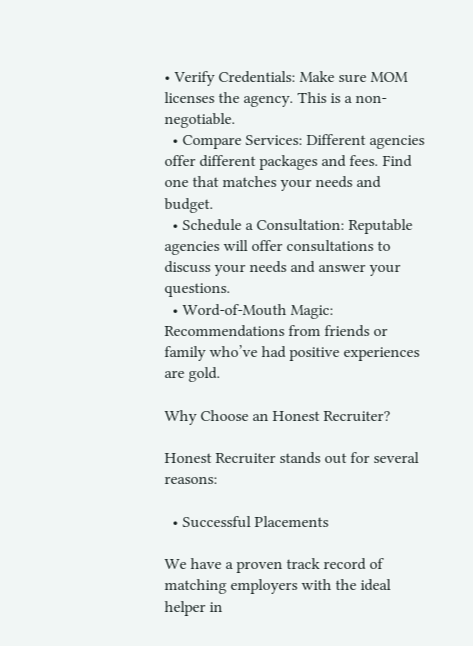• Verify Credentials: Make sure MOM licenses the agency. This is a non-negotiable.
  • Compare Services: Different agencies offer different packages and fees. Find one that matches your needs and budget.
  • Schedule a Consultation: Reputable agencies will offer consultations to discuss your needs and answer your questions.
  • Word-of-Mouth Magic: Recommendations from friends or family who’ve had positive experiences are gold.

Why Choose an Honest Recruiter?

Honest Recruiter stands out for several reasons:

  • Successful Placements

We have a proven track record of matching employers with the ideal helper in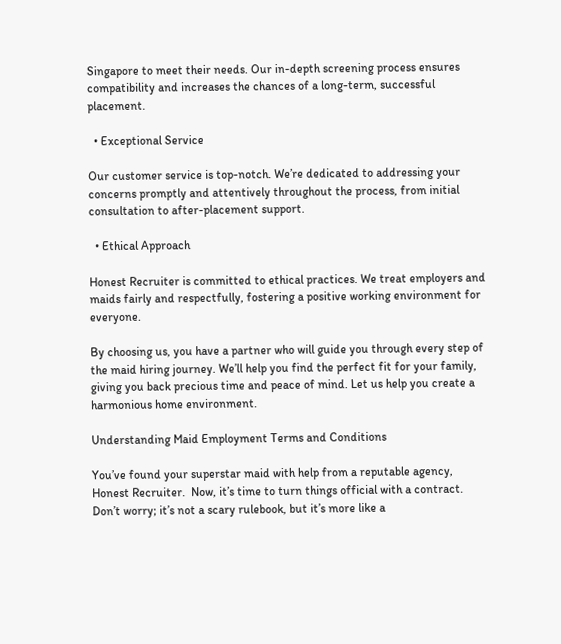Singapore to meet their needs. Our in-depth screening process ensures compatibility and increases the chances of a long-term, successful placement.

  • Exceptional Service

Our customer service is top-notch. We’re dedicated to addressing your concerns promptly and attentively throughout the process, from initial consultation to after-placement support.

  • Ethical Approach

Honest Recruiter is committed to ethical practices. We treat employers and maids fairly and respectfully, fostering a positive working environment for everyone.

By choosing us, you have a partner who will guide you through every step of the maid hiring journey. We’ll help you find the perfect fit for your family, giving you back precious time and peace of mind. Let us help you create a harmonious home environment.

Understanding Maid Employment Terms and Conditions

You’ve found your superstar maid with help from a reputable agency, Honest Recruiter.  Now, it’s time to turn things official with a contract. Don’t worry; it’s not a scary rulebook, but it’s more like a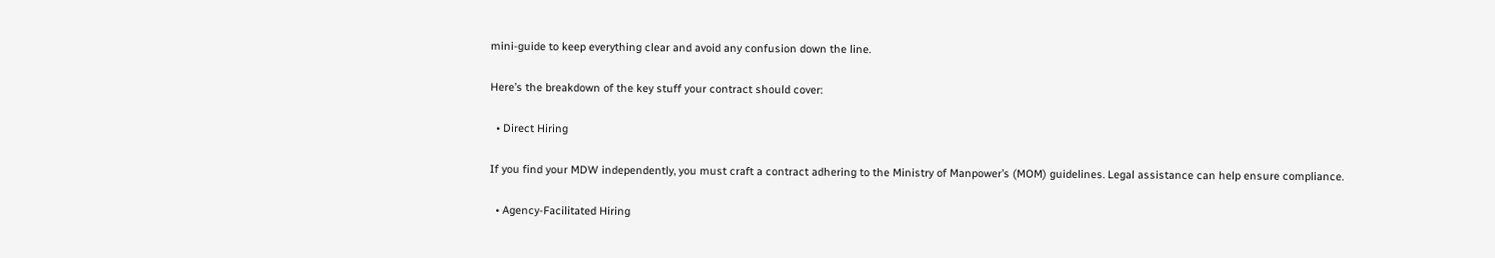mini-guide to keep everything clear and avoid any confusion down the line.

Here’s the breakdown of the key stuff your contract should cover:

  • Direct Hiring

If you find your MDW independently, you must craft a contract adhering to the Ministry of Manpower’s (MOM) guidelines. Legal assistance can help ensure compliance.

  • Agency-Facilitated Hiring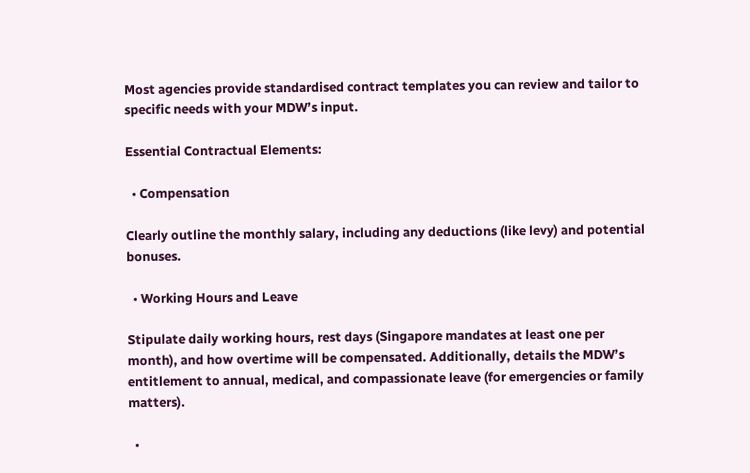Most agencies provide standardised contract templates you can review and tailor to specific needs with your MDW’s input.

Essential Contractual Elements:

  • Compensation

Clearly outline the monthly salary, including any deductions (like levy) and potential bonuses.

  • Working Hours and Leave

Stipulate daily working hours, rest days (Singapore mandates at least one per month), and how overtime will be compensated. Additionally, details the MDW’s entitlement to annual, medical, and compassionate leave (for emergencies or family matters).

  •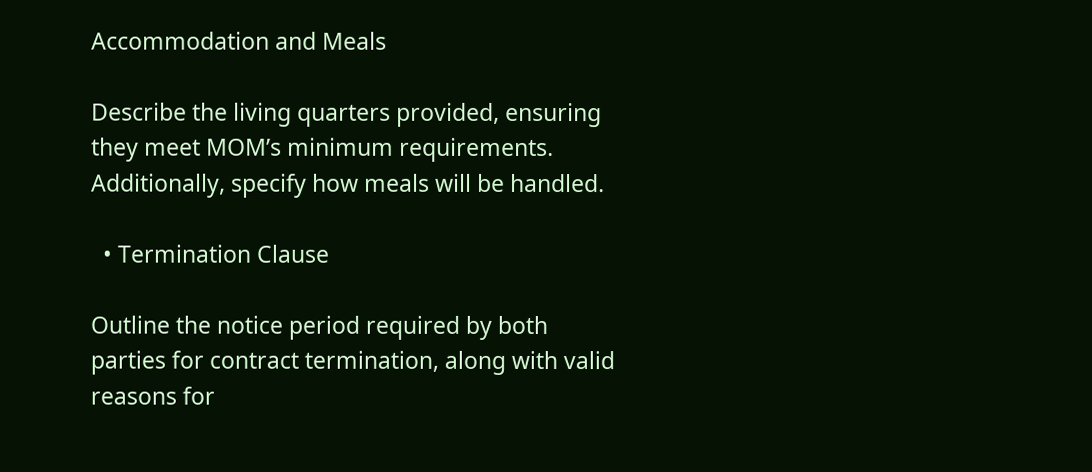Accommodation and Meals

Describe the living quarters provided, ensuring they meet MOM’s minimum requirements. Additionally, specify how meals will be handled.

  • Termination Clause

Outline the notice period required by both parties for contract termination, along with valid reasons for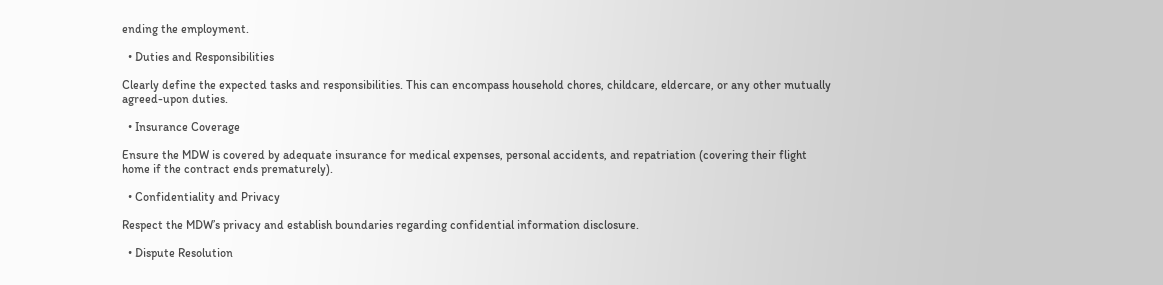ending the employment.

  • Duties and Responsibilities

Clearly define the expected tasks and responsibilities. This can encompass household chores, childcare, eldercare, or any other mutually agreed-upon duties.

  • Insurance Coverage

Ensure the MDW is covered by adequate insurance for medical expenses, personal accidents, and repatriation (covering their flight home if the contract ends prematurely).

  • Confidentiality and Privacy

Respect the MDW’s privacy and establish boundaries regarding confidential information disclosure.

  • Dispute Resolution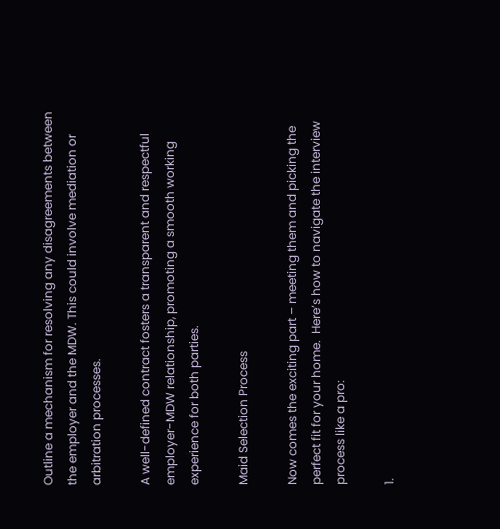Outline a mechanism for resolving any disagreements between the employer and the MDW. This could involve mediation or arbitration processes.

A well-defined contract fosters a transparent and respectful employer-MDW relationship, promoting a smooth working experience for both parties.

Maid Selection Process

Now comes the exciting part – meeting them and picking the perfect fit for your home.  Here’s how to navigate the interview process like a pro:

1.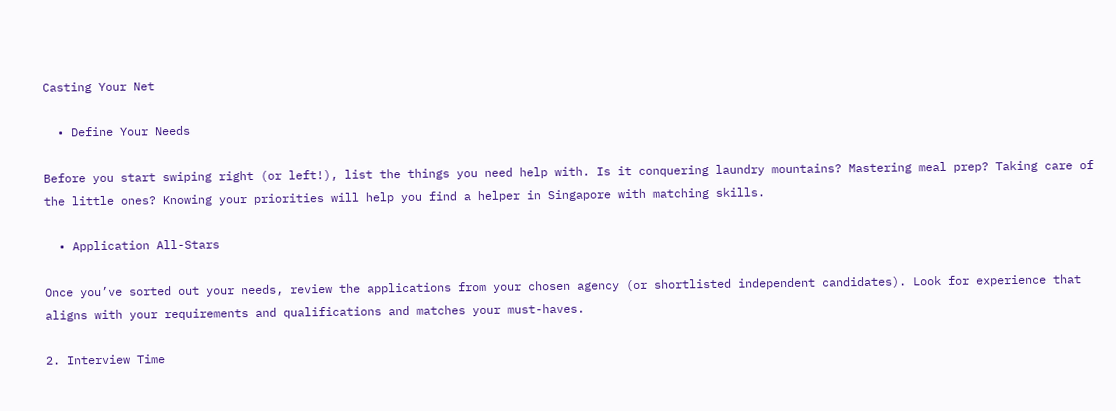Casting Your Net

  • Define Your Needs

Before you start swiping right (or left!), list the things you need help with. Is it conquering laundry mountains? Mastering meal prep? Taking care of the little ones? Knowing your priorities will help you find a helper in Singapore with matching skills.

  • Application All-Stars

Once you’ve sorted out your needs, review the applications from your chosen agency (or shortlisted independent candidates). Look for experience that aligns with your requirements and qualifications and matches your must-haves.

2. Interview Time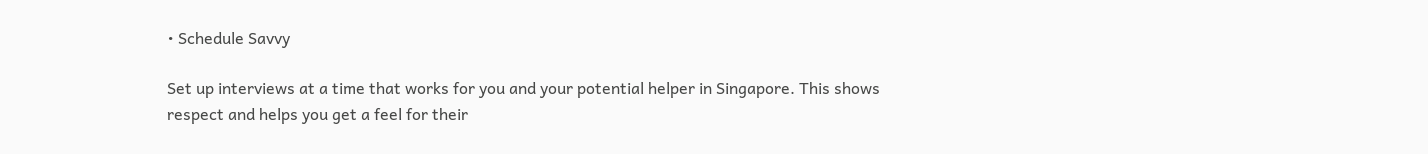• Schedule Savvy

Set up interviews at a time that works for you and your potential helper in Singapore. This shows respect and helps you get a feel for their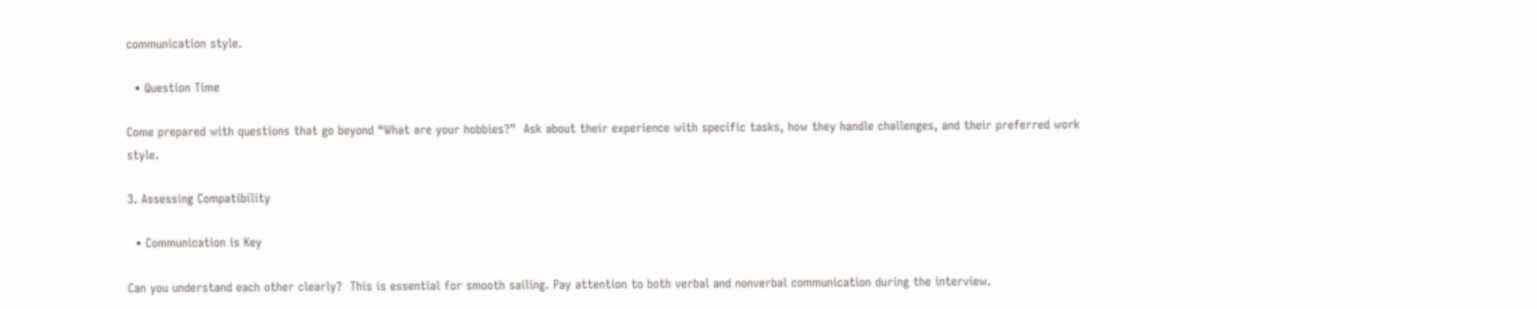communication style.

  • Question Time

Come prepared with questions that go beyond “What are your hobbies?”  Ask about their experience with specific tasks, how they handle challenges, and their preferred work style.

3. Assessing Compatibility

  • Communication is Key

Can you understand each other clearly?  This is essential for smooth sailing. Pay attention to both verbal and nonverbal communication during the interview.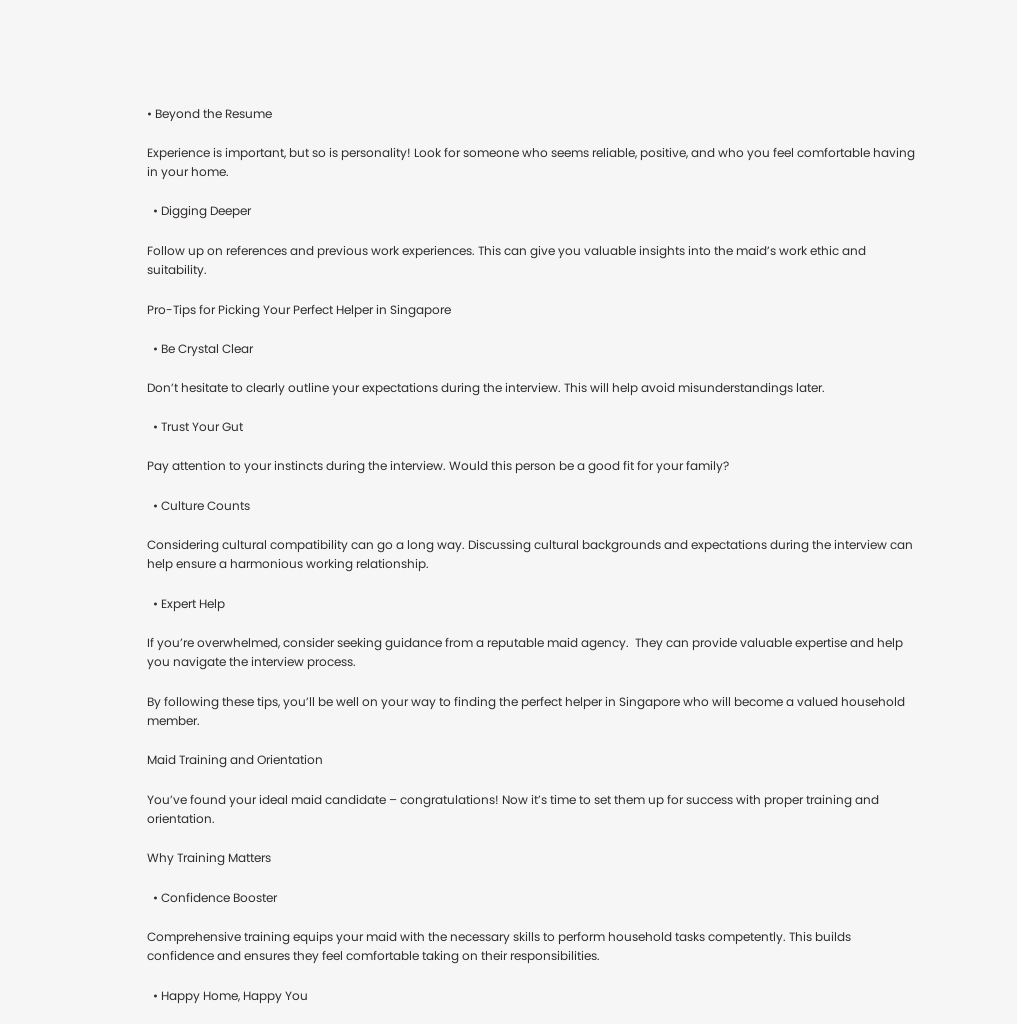• Beyond the Resume

Experience is important, but so is personality! Look for someone who seems reliable, positive, and who you feel comfortable having in your home.

  • Digging Deeper

Follow up on references and previous work experiences. This can give you valuable insights into the maid’s work ethic and suitability.

Pro-Tips for Picking Your Perfect Helper in Singapore

  • Be Crystal Clear

Don’t hesitate to clearly outline your expectations during the interview. This will help avoid misunderstandings later.

  • Trust Your Gut

Pay attention to your instincts during the interview. Would this person be a good fit for your family?

  • Culture Counts

Considering cultural compatibility can go a long way. Discussing cultural backgrounds and expectations during the interview can help ensure a harmonious working relationship.

  • Expert Help

If you’re overwhelmed, consider seeking guidance from a reputable maid agency.  They can provide valuable expertise and help you navigate the interview process.

By following these tips, you’ll be well on your way to finding the perfect helper in Singapore who will become a valued household member.

Maid Training and Orientation

You’ve found your ideal maid candidate – congratulations! Now it’s time to set them up for success with proper training and orientation.

Why Training Matters

  • Confidence Booster

Comprehensive training equips your maid with the necessary skills to perform household tasks competently. This builds confidence and ensures they feel comfortable taking on their responsibilities.

  • Happy Home, Happy You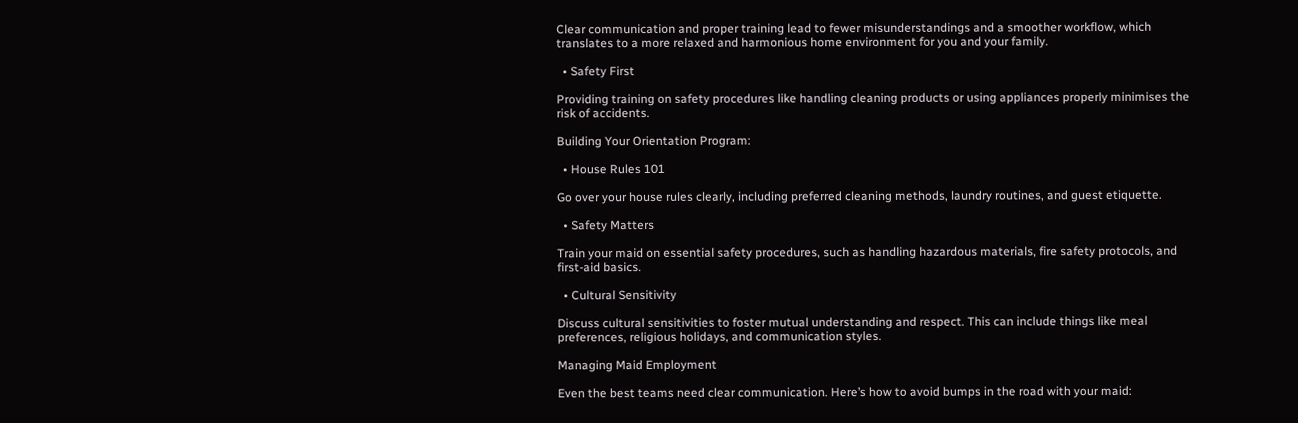Clear communication and proper training lead to fewer misunderstandings and a smoother workflow, which translates to a more relaxed and harmonious home environment for you and your family.

  • Safety First

Providing training on safety procedures like handling cleaning products or using appliances properly minimises the risk of accidents.

Building Your Orientation Program:

  • House Rules 101

Go over your house rules clearly, including preferred cleaning methods, laundry routines, and guest etiquette.

  • Safety Matters

Train your maid on essential safety procedures, such as handling hazardous materials, fire safety protocols, and first-aid basics.

  • Cultural Sensitivity

Discuss cultural sensitivities to foster mutual understanding and respect. This can include things like meal preferences, religious holidays, and communication styles.

Managing Maid Employment

Even the best teams need clear communication. Here’s how to avoid bumps in the road with your maid: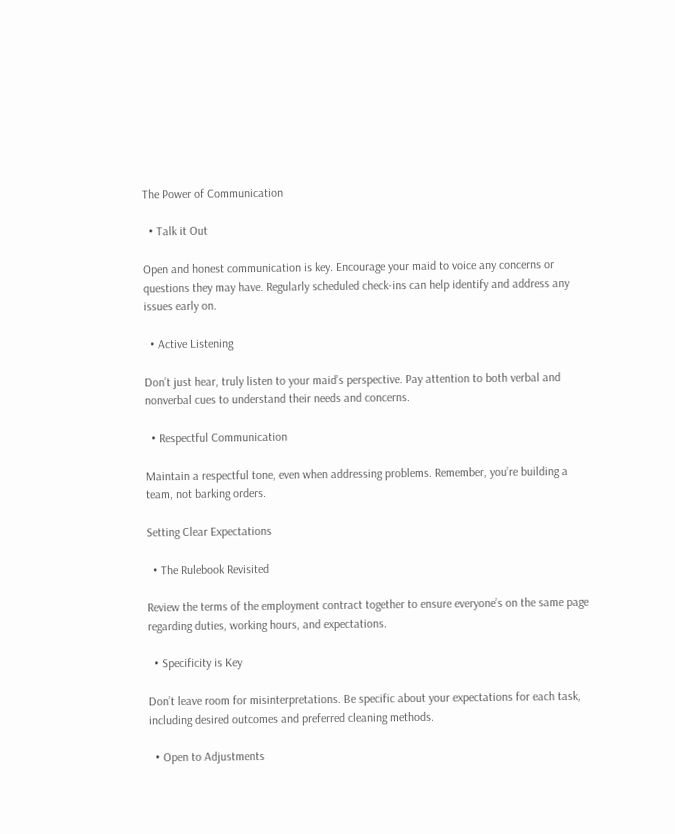The Power of Communication

  • Talk it Out

Open and honest communication is key. Encourage your maid to voice any concerns or questions they may have. Regularly scheduled check-ins can help identify and address any issues early on.

  • Active Listening

Don’t just hear, truly listen to your maid’s perspective. Pay attention to both verbal and nonverbal cues to understand their needs and concerns.

  • Respectful Communication

Maintain a respectful tone, even when addressing problems. Remember, you’re building a team, not barking orders.

Setting Clear Expectations

  • The Rulebook Revisited

Review the terms of the employment contract together to ensure everyone’s on the same page regarding duties, working hours, and expectations.

  • Specificity is Key

Don’t leave room for misinterpretations. Be specific about your expectations for each task, including desired outcomes and preferred cleaning methods.

  • Open to Adjustments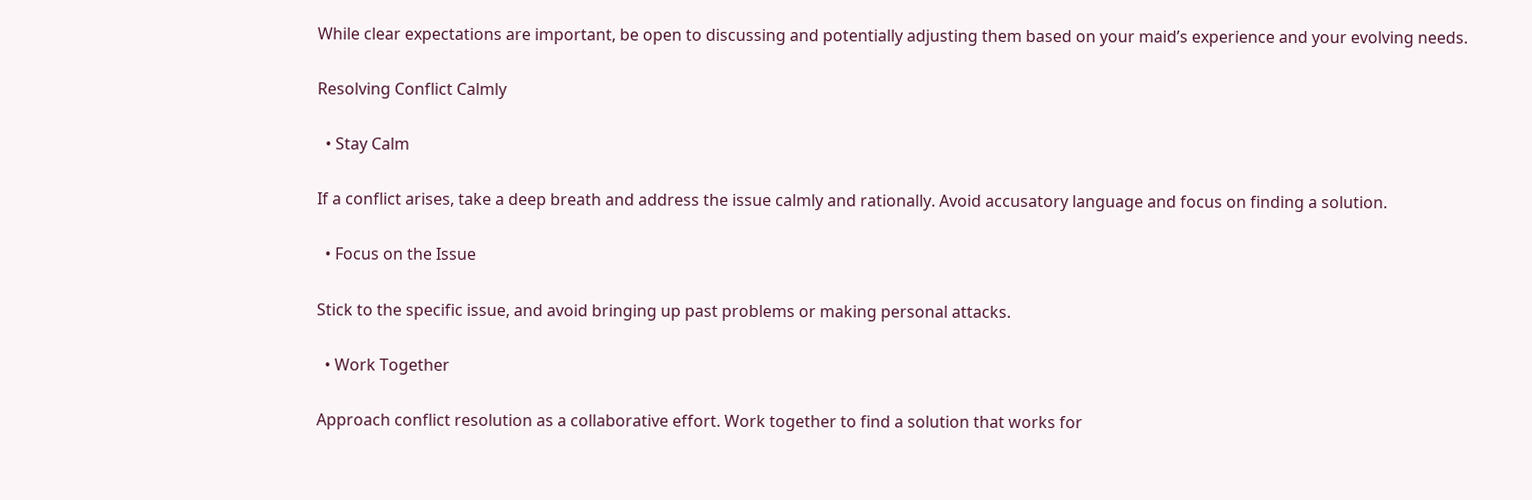While clear expectations are important, be open to discussing and potentially adjusting them based on your maid’s experience and your evolving needs.

Resolving Conflict Calmly

  • Stay Calm

If a conflict arises, take a deep breath and address the issue calmly and rationally. Avoid accusatory language and focus on finding a solution.

  • Focus on the Issue

Stick to the specific issue, and avoid bringing up past problems or making personal attacks.

  • Work Together

Approach conflict resolution as a collaborative effort. Work together to find a solution that works for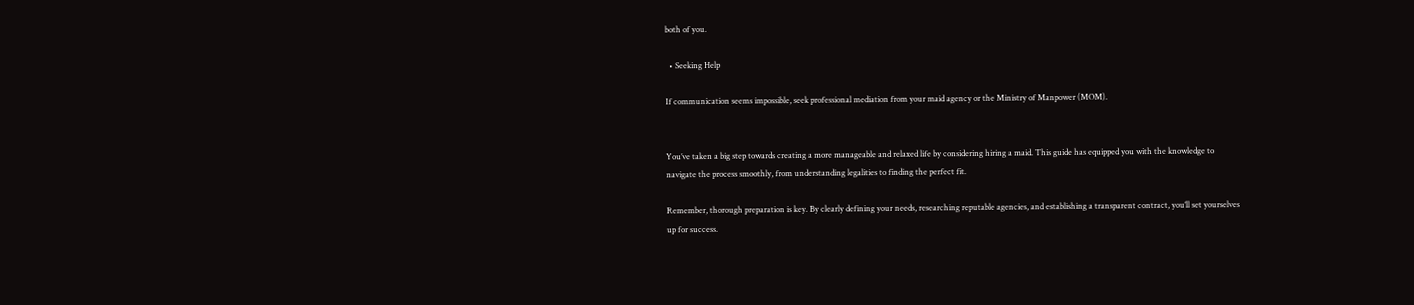both of you.

  • Seeking Help

If communication seems impossible, seek professional mediation from your maid agency or the Ministry of Manpower (MOM).


You’ve taken a big step towards creating a more manageable and relaxed life by considering hiring a maid. This guide has equipped you with the knowledge to navigate the process smoothly, from understanding legalities to finding the perfect fit.

Remember, thorough preparation is key. By clearly defining your needs, researching reputable agencies, and establishing a transparent contract, you’ll set yourselves up for success.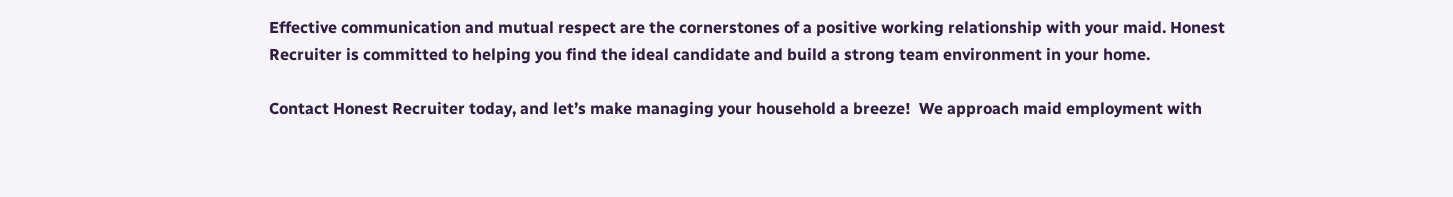Effective communication and mutual respect are the cornerstones of a positive working relationship with your maid. Honest Recruiter is committed to helping you find the ideal candidate and build a strong team environment in your home.

Contact Honest Recruiter today, and let’s make managing your household a breeze!  We approach maid employment with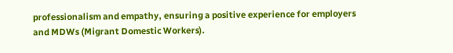professionalism and empathy, ensuring a positive experience for employers and MDWs (Migrant Domestic Workers).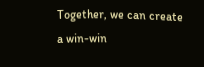Together, we can create a win-win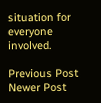situation for everyone involved.

Previous Post
Newer Post